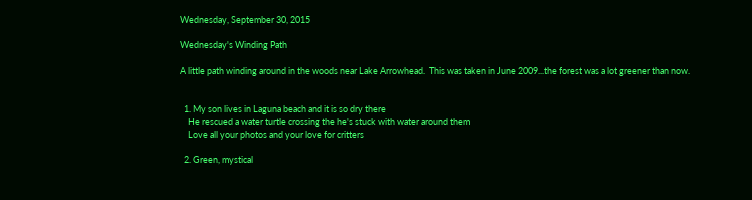Wednesday, September 30, 2015

Wednesday's Winding Path

A little path winding around in the woods near Lake Arrowhead.  This was taken in June 2009...the forest was a lot greener than now.


  1. My son lives in Laguna beach and it is so dry there
    He rescued a water turtle crossing the he's stuck with water around them
    Love all your photos and your love for critters

  2. Green, mystical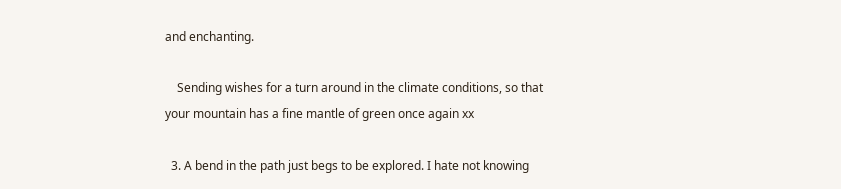and enchanting.

    Sending wishes for a turn around in the climate conditions, so that your mountain has a fine mantle of green once again xx

  3. A bend in the path just begs to be explored. I hate not knowing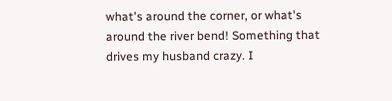what's around the corner, or what's around the river bend! Something that drives my husband crazy. I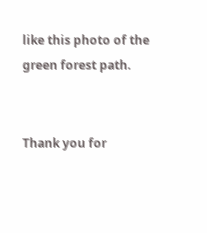like this photo of the green forest path.


Thank you for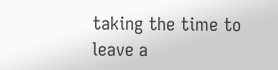taking the time to leave a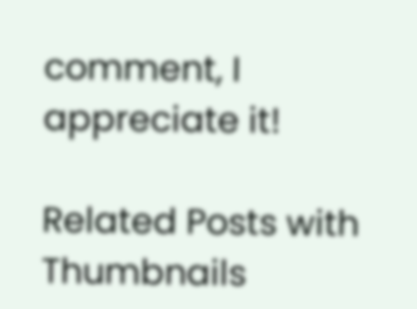comment, I appreciate it!

Related Posts with Thumbnails